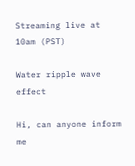Streaming live at 10am (PST)

Water ripple wave effect

Hi, can anyone inform me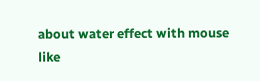about water effect with mouse like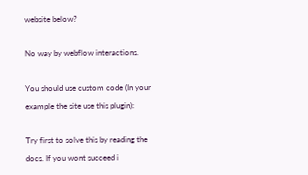website below?

No way by webflow interactions.

You should use custom code (In your example the site use this plugin):

Try first to solve this by reading the docs. If you wont succeed i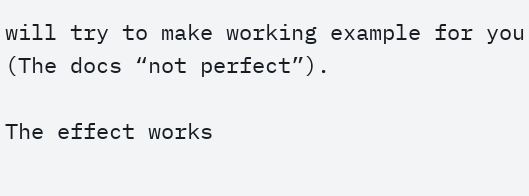will try to make working example for you (The docs “not perfect”).

The effect works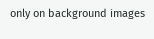only on background images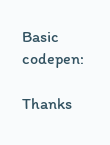Basic codepen:

Thanks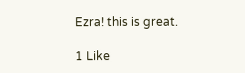Ezra! this is great.

1 Like